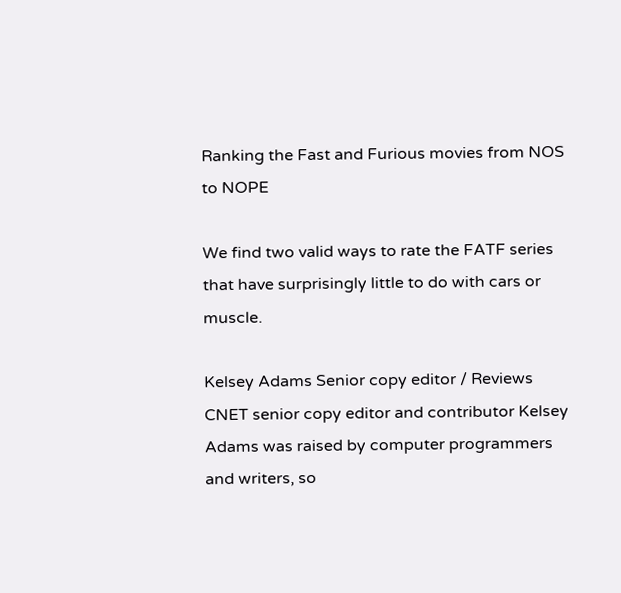Ranking the Fast and Furious movies from NOS to NOPE

We find two valid ways to rate the FATF series that have surprisingly little to do with cars or muscle.

Kelsey Adams Senior copy editor / Reviews
CNET senior copy editor and contributor Kelsey Adams was raised by computer programmers and writers, so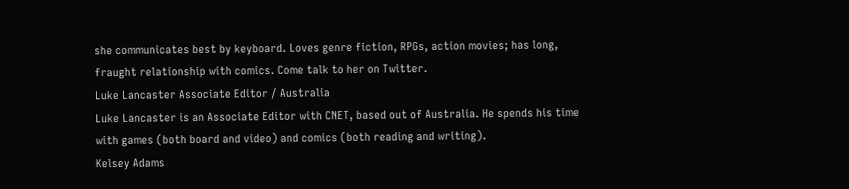she communicates best by keyboard. Loves genre fiction, RPGs, action movies; has long, fraught relationship with comics. Come talk to her on Twitter.
Luke Lancaster Associate Editor / Australia
Luke Lancaster is an Associate Editor with CNET, based out of Australia. He spends his time with games (both board and video) and comics (both reading and writing).
Kelsey Adams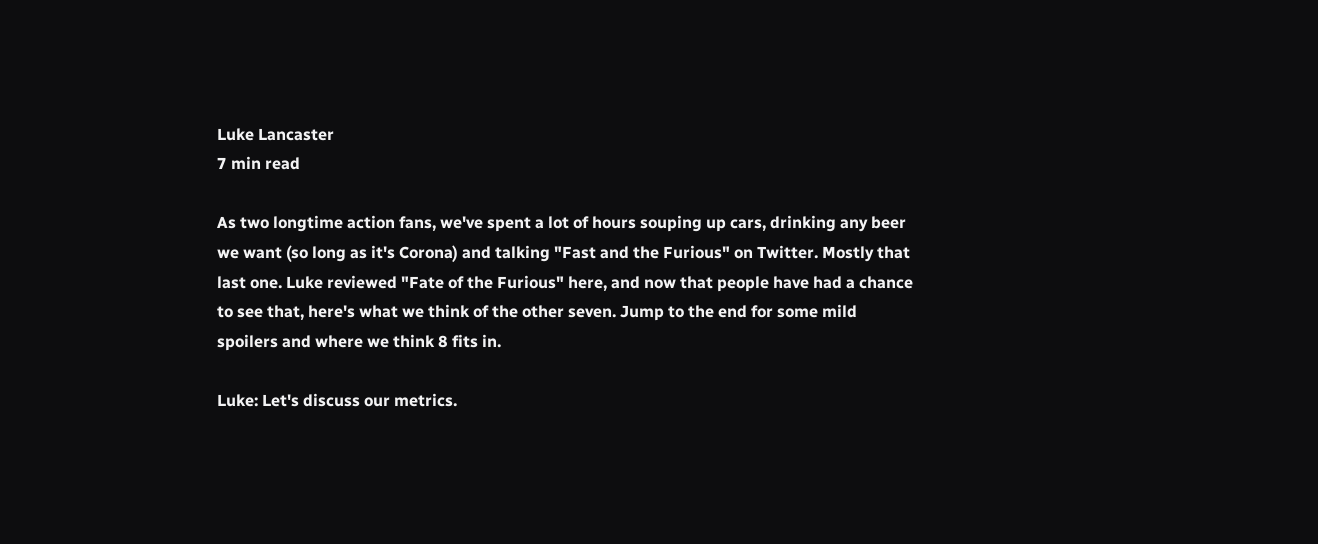Luke Lancaster
7 min read

As two longtime action fans, we've spent a lot of hours souping up cars, drinking any beer we want (so long as it's Corona) and talking "Fast and the Furious" on Twitter. Mostly that last one. Luke reviewed "Fate of the Furious" here, and now that people have had a chance to see that, here's what we think of the other seven. Jump to the end for some mild spoilers and where we think 8 fits in.

Luke: Let's discuss our metrics.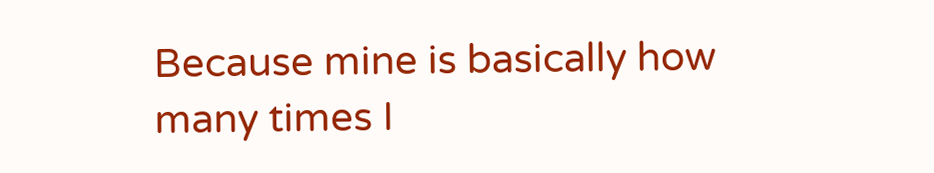Because mine is basically how many times I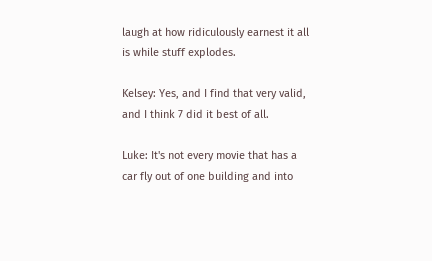laugh at how ridiculously earnest it all is while stuff explodes.

Kelsey: Yes, and I find that very valid, and I think 7 did it best of all.

Luke: It's not every movie that has a car fly out of one building and into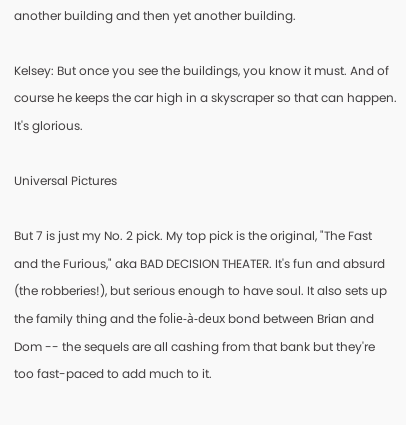another building and then yet another building.

Kelsey: But once you see the buildings, you know it must. And of course he keeps the car high in a skyscraper so that can happen. It's glorious.

Universal Pictures

But 7 is just my No. 2 pick. My top pick is the original, "The Fast and the Furious," aka BAD DECISION THEATER. It's fun and absurd (the robberies!), but serious enough to have soul. It also sets up the family thing and the folie-à-deux bond between Brian and Dom -- the sequels are all cashing from that bank but they're too fast-paced to add much to it.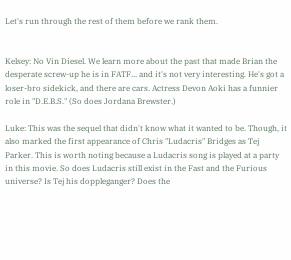Let's run through the rest of them before we rank them.


Kelsey: No Vin Diesel. We learn more about the past that made Brian the desperate screw-up he is in FATF... and it's not very interesting. He's got a loser-bro sidekick, and there are cars. Actress Devon Aoki has a funnier role in "D.E.B.S." (So does Jordana Brewster.)

Luke: This was the sequel that didn't know what it wanted to be. Though, it also marked the first appearance of Chris "Ludacris" Bridges as Tej Parker. This is worth noting because a Ludacris song is played at a party in this movie. So does Ludacris still exist in the Fast and the Furious universe? Is Tej his doppleganger? Does the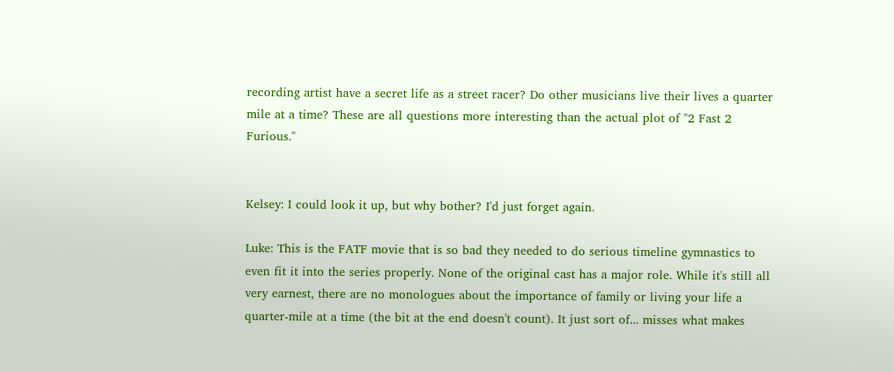recording artist have a secret life as a street racer? Do other musicians live their lives a quarter mile at a time? These are all questions more interesting than the actual plot of "2 Fast 2 Furious."


Kelsey: I could look it up, but why bother? I'd just forget again.

Luke: This is the FATF movie that is so bad they needed to do serious timeline gymnastics to even fit it into the series properly. None of the original cast has a major role. While it's still all very earnest, there are no monologues about the importance of family or living your life a quarter-mile at a time (the bit at the end doesn't count). It just sort of... misses what makes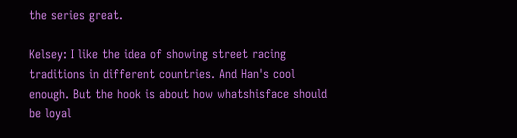the series great.

Kelsey: I like the idea of showing street racing traditions in different countries. And Han's cool enough. But the hook is about how whatshisface should be loyal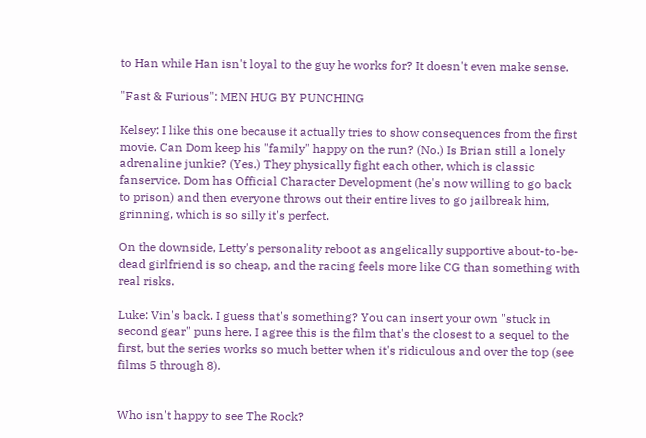to Han while Han isn't loyal to the guy he works for? It doesn't even make sense.

"Fast & Furious": MEN HUG BY PUNCHING

Kelsey: I like this one because it actually tries to show consequences from the first movie. Can Dom keep his "family" happy on the run? (No.) Is Brian still a lonely adrenaline junkie? (Yes.) They physically fight each other, which is classic fanservice. Dom has Official Character Development (he's now willing to go back to prison) and then everyone throws out their entire lives to go jailbreak him, grinning, which is so silly it's perfect.

On the downside, Letty's personality reboot as angelically supportive about-to-be-dead girlfriend is so cheap, and the racing feels more like CG than something with real risks.

Luke: Vin's back. I guess that's something? You can insert your own "stuck in second gear" puns here. I agree this is the film that's the closest to a sequel to the first, but the series works so much better when it's ridiculous and over the top (see films 5 through 8).


Who isn't happy to see The Rock?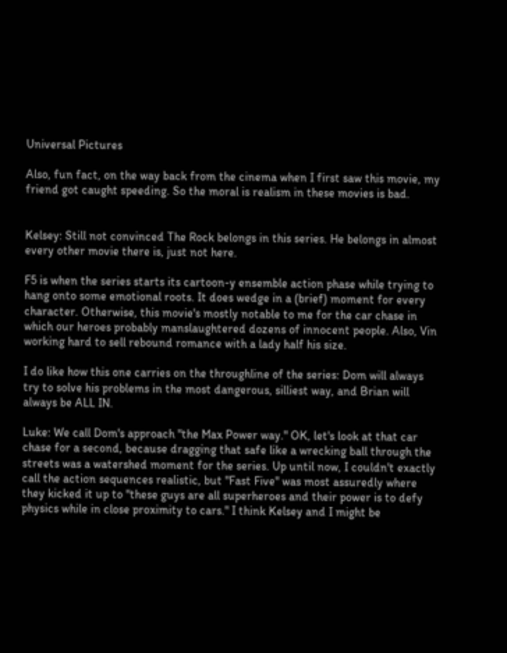Universal Pictures

Also, fun fact, on the way back from the cinema when I first saw this movie, my friend got caught speeding. So the moral is realism in these movies is bad.


Kelsey: Still not convinced The Rock belongs in this series. He belongs in almost every other movie there is, just not here.

F5 is when the series starts its cartoon-y ensemble action phase while trying to hang onto some emotional roots. It does wedge in a (brief) moment for every character. Otherwise, this movie's mostly notable to me for the car chase in which our heroes probably manslaughtered dozens of innocent people. Also, Vin working hard to sell rebound romance with a lady half his size.

I do like how this one carries on the throughline of the series: Dom will always try to solve his problems in the most dangerous, silliest way, and Brian will always be ALL IN.

Luke: We call Dom's approach "the Max Power way." OK, let's look at that car chase for a second, because dragging that safe like a wrecking ball through the streets was a watershed moment for the series. Up until now, I couldn't exactly call the action sequences realistic, but "Fast Five" was most assuredly where they kicked it up to "these guys are all superheroes and their power is to defy physics while in close proximity to cars." I think Kelsey and I might be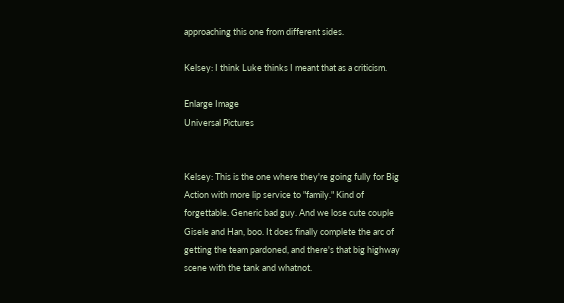approaching this one from different sides.

Kelsey: I think Luke thinks I meant that as a criticism.

Enlarge Image
Universal Pictures


Kelsey: This is the one where they're going fully for Big Action with more lip service to "family." Kind of forgettable. Generic bad guy. And we lose cute couple Gisele and Han, boo. It does finally complete the arc of getting the team pardoned, and there's that big highway scene with the tank and whatnot.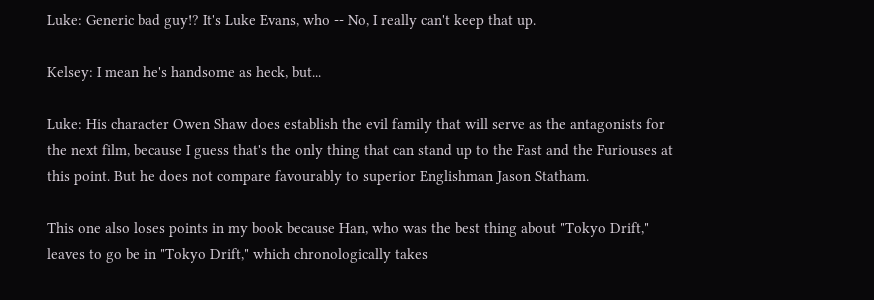Luke: Generic bad guy!? It's Luke Evans, who -- No, I really can't keep that up.

Kelsey: I mean he's handsome as heck, but...

Luke: His character Owen Shaw does establish the evil family that will serve as the antagonists for the next film, because I guess that's the only thing that can stand up to the Fast and the Furiouses at this point. But he does not compare favourably to superior Englishman Jason Statham.

This one also loses points in my book because Han, who was the best thing about "Tokyo Drift," leaves to go be in "Tokyo Drift," which chronologically takes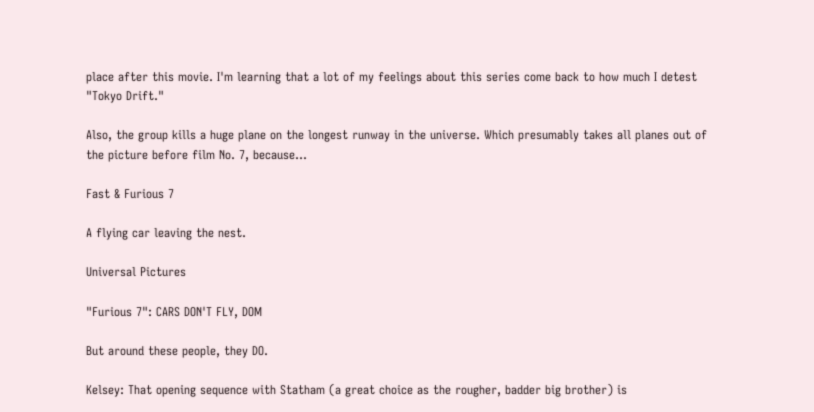place after this movie. I'm learning that a lot of my feelings about this series come back to how much I detest "Tokyo Drift."

Also, the group kills a huge plane on the longest runway in the universe. Which presumably takes all planes out of the picture before film No. 7, because...

Fast & Furious 7

A flying car leaving the nest.

Universal Pictures

"Furious 7": CARS DON'T FLY, DOM

But around these people, they DO.

Kelsey: That opening sequence with Statham (a great choice as the rougher, badder big brother) is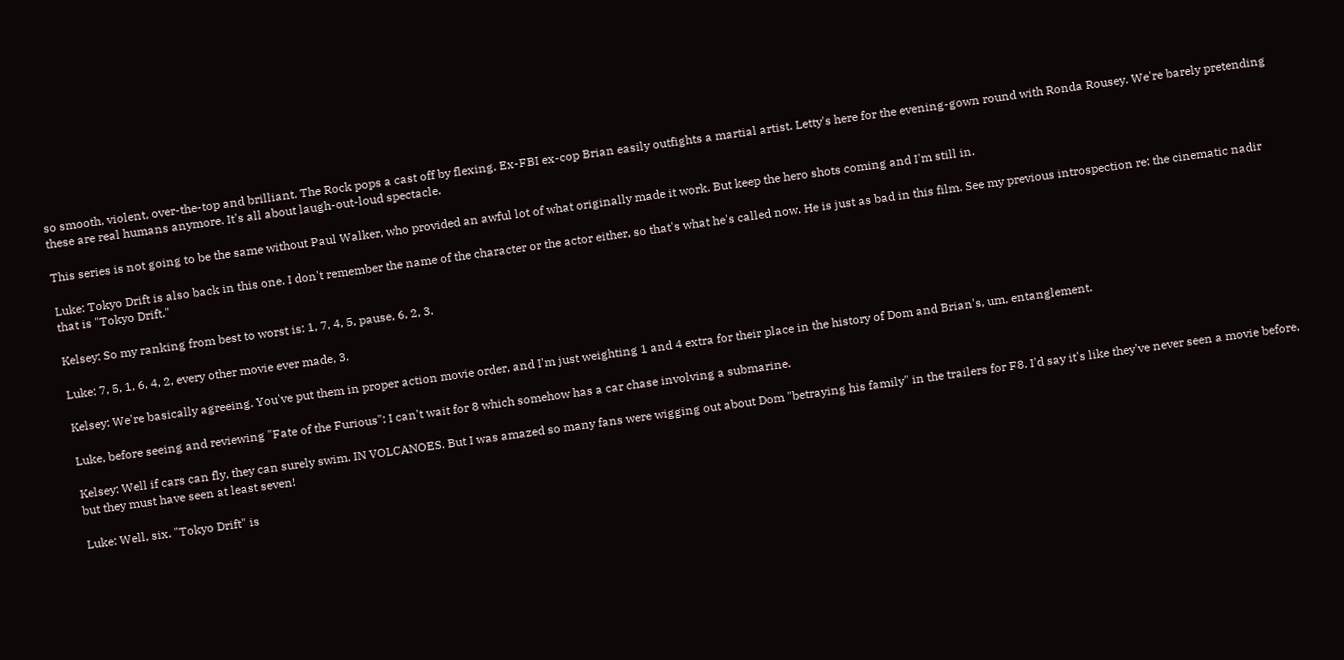so smooth, violent, over-the-top and brilliant. The Rock pops a cast off by flexing. Ex-FBI ex-cop Brian easily outfights a martial artist. Letty's here for the evening-gown round with Ronda Rousey. We're barely pretending these are real humans anymore. It's all about laugh-out-loud spectacle.

This series is not going to be the same without Paul Walker, who provided an awful lot of what originally made it work. But keep the hero shots coming and I'm still in.

Luke: Tokyo Drift is also back in this one. I don't remember the name of the character or the actor either, so that's what he's called now. He is just as bad in this film. See my previous introspection re: the cinematic nadir that is "Tokyo Drift."

Kelsey: So my ranking from best to worst is: 1, 7, 4, 5, pause, 6, 2, 3.

Luke: 7, 5, 1, 6, 4, 2, every other movie ever made, 3.

Kelsey: We're basically agreeing. You've put them in proper action movie order, and I'm just weighting 1 and 4 extra for their place in the history of Dom and Brian's, um, entanglement.

Luke, before seeing and reviewing "Fate of the Furious": I can't wait for 8 which somehow has a car chase involving a submarine.

Kelsey: Well if cars can fly, they can surely swim. IN VOLCANOES. But I was amazed so many fans were wigging out about Dom "betraying his family" in the trailers for F8. I'd say it's like they've never seen a movie before, but they must have seen at least seven!

Luke: Well, six. "Tokyo Drift" is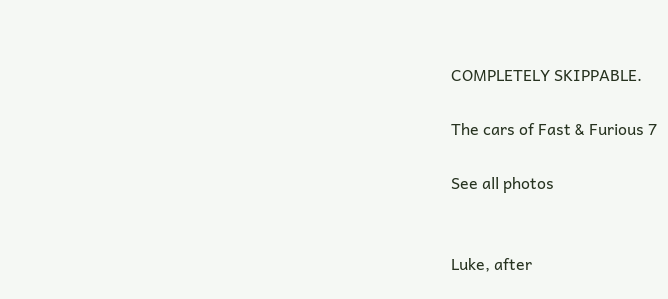COMPLETELY SKIPPABLE.

The cars of Fast & Furious 7

See all photos


Luke, after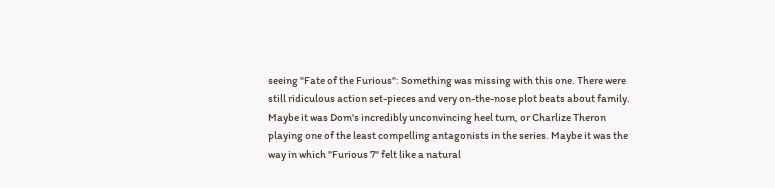seeing "Fate of the Furious": Something was missing with this one. There were still ridiculous action set-pieces and very on-the-nose plot beats about family. Maybe it was Dom's incredibly unconvincing heel turn, or Charlize Theron playing one of the least compelling antagonists in the series. Maybe it was the way in which "Furious 7" felt like a natural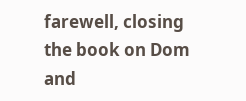farewell, closing the book on Dom and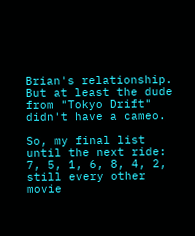Brian's relationship. But at least the dude from "Tokyo Drift" didn't have a cameo.

So, my final list until the next ride: 7, 5, 1, 6, 8, 4, 2, still every other movie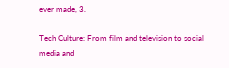ever made, 3.

Tech Culture: From film and television to social media and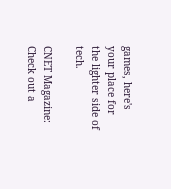games, here's your place for the lighter side of tech.

CNET Magazine: Check out a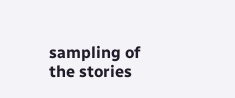sampling of the stories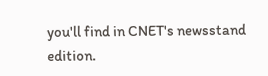you'll find in CNET's newsstand edition.